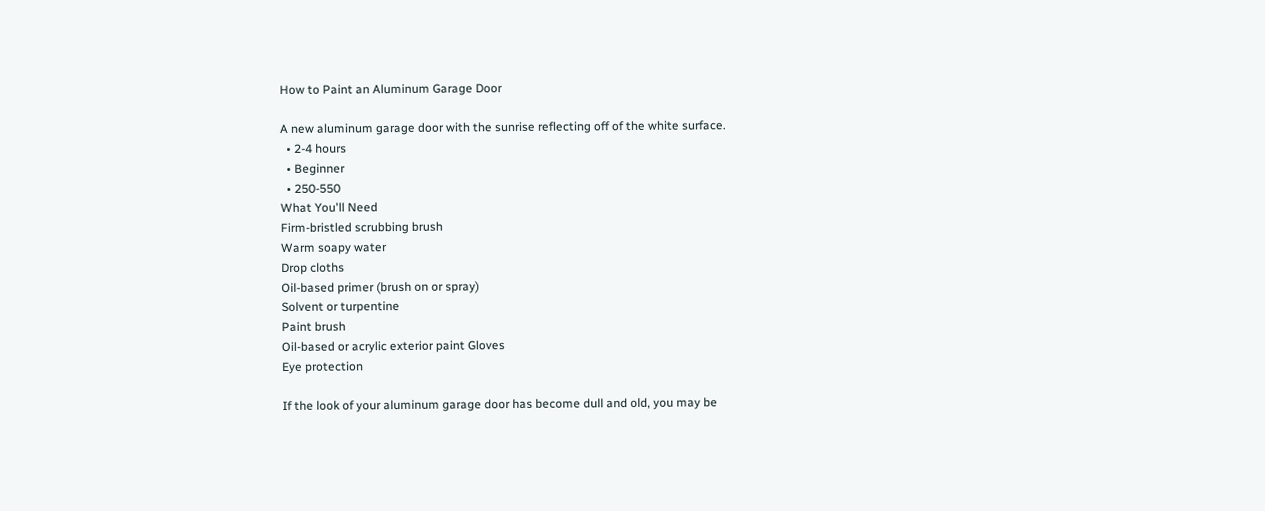How to Paint an Aluminum Garage Door

A new aluminum garage door with the sunrise reflecting off of the white surface.
  • 2-4 hours
  • Beginner
  • 250-550
What You'll Need
Firm-bristled scrubbing brush
Warm soapy water
Drop cloths
Oil-based primer (brush on or spray)
Solvent or turpentine
Paint brush
Oil-based or acrylic exterior paint Gloves
Eye protection

If the look of your aluminum garage door has become dull and old, you may be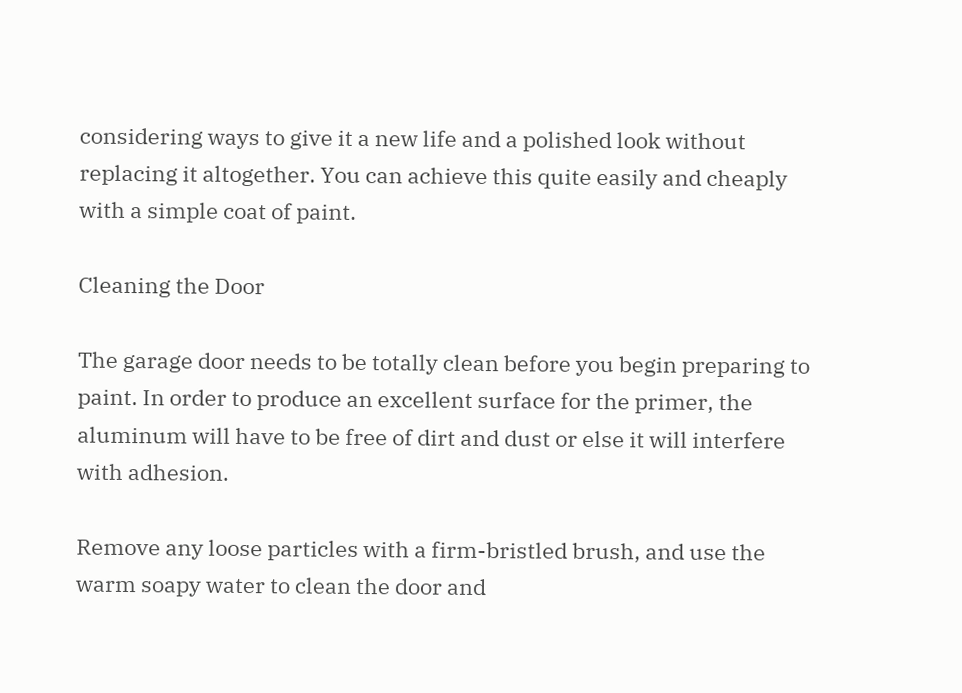considering ways to give it a new life and a polished look without replacing it altogether. You can achieve this quite easily and cheaply with a simple coat of paint.

Cleaning the Door

The garage door needs to be totally clean before you begin preparing to paint. In order to produce an excellent surface for the primer, the aluminum will have to be free of dirt and dust or else it will interfere with adhesion.

Remove any loose particles with a firm-bristled brush, and use the warm soapy water to clean the door and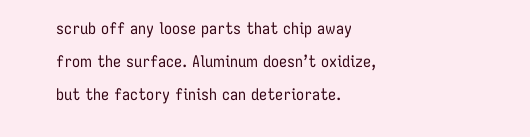scrub off any loose parts that chip away from the surface. Aluminum doesn’t oxidize, but the factory finish can deteriorate.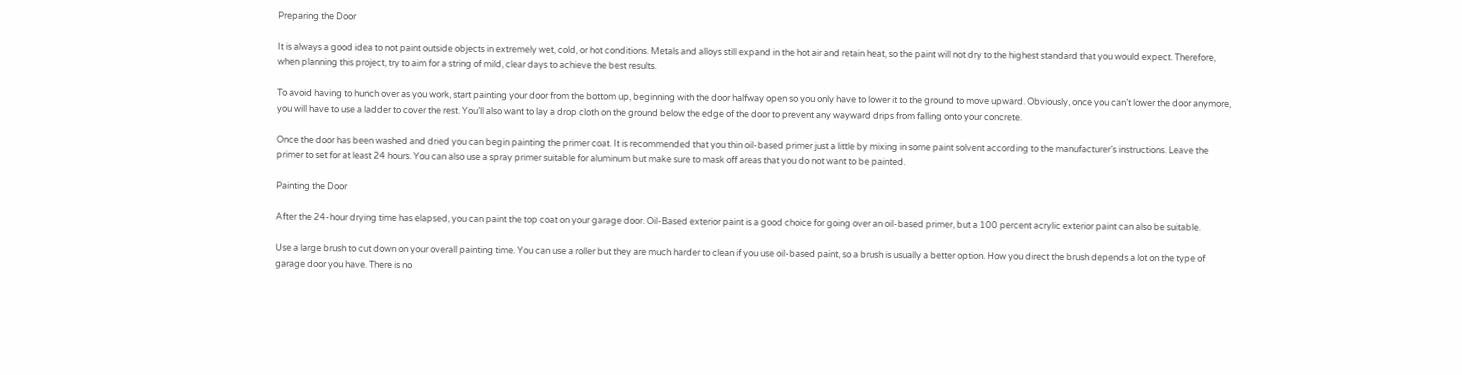Preparing the Door

It is always a good idea to not paint outside objects in extremely wet, cold, or hot conditions. Metals and alloys still expand in the hot air and retain heat, so the paint will not dry to the highest standard that you would expect. Therefore, when planning this project, try to aim for a string of mild, clear days to achieve the best results.

To avoid having to hunch over as you work, start painting your door from the bottom up, beginning with the door halfway open so you only have to lower it to the ground to move upward. Obviously, once you can’t lower the door anymore, you will have to use a ladder to cover the rest. You’ll also want to lay a drop cloth on the ground below the edge of the door to prevent any wayward drips from falling onto your concrete.

Once the door has been washed and dried you can begin painting the primer coat. It is recommended that you thin oil-based primer just a little by mixing in some paint solvent according to the manufacturer’s instructions. Leave the primer to set for at least 24 hours. You can also use a spray primer suitable for aluminum but make sure to mask off areas that you do not want to be painted.

Painting the Door

After the 24-hour drying time has elapsed, you can paint the top coat on your garage door. Oil-Based exterior paint is a good choice for going over an oil-based primer, but a 100 percent acrylic exterior paint can also be suitable.

Use a large brush to cut down on your overall painting time. You can use a roller but they are much harder to clean if you use oil-based paint, so a brush is usually a better option. How you direct the brush depends a lot on the type of garage door you have. There is no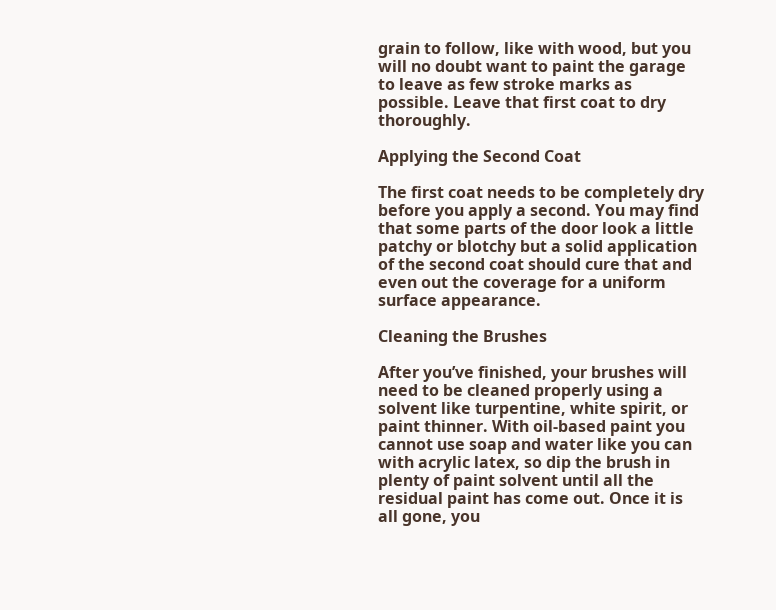grain to follow, like with wood, but you will no doubt want to paint the garage to leave as few stroke marks as possible. Leave that first coat to dry thoroughly.

Applying the Second Coat

The first coat needs to be completely dry before you apply a second. You may find that some parts of the door look a little patchy or blotchy but a solid application of the second coat should cure that and even out the coverage for a uniform surface appearance.

Cleaning the Brushes

After you’ve finished, your brushes will need to be cleaned properly using a solvent like turpentine, white spirit, or paint thinner. With oil-based paint you cannot use soap and water like you can with acrylic latex, so dip the brush in plenty of paint solvent until all the residual paint has come out. Once it is all gone, you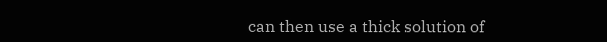can then use a thick solution of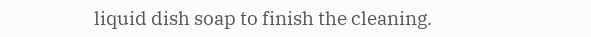liquid dish soap to finish the cleaning.